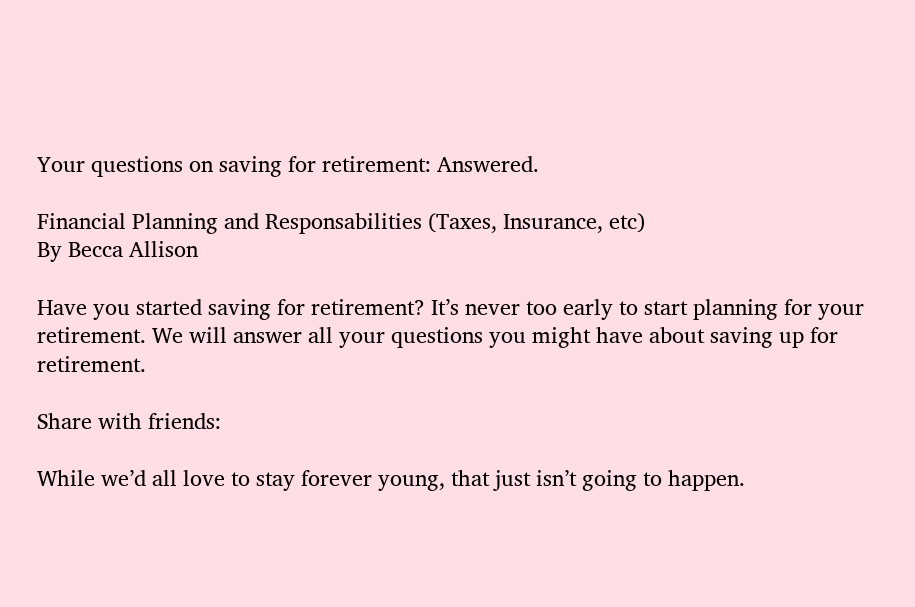Your questions on saving for retirement: Answered.

Financial Planning and Responsabilities (Taxes, Insurance, etc)
By Becca Allison

Have you started saving for retirement? It’s never too early to start planning for your retirement. We will answer all your questions you might have about saving up for retirement.

Share with friends:

While we’d all love to stay forever young, that just isn’t going to happen.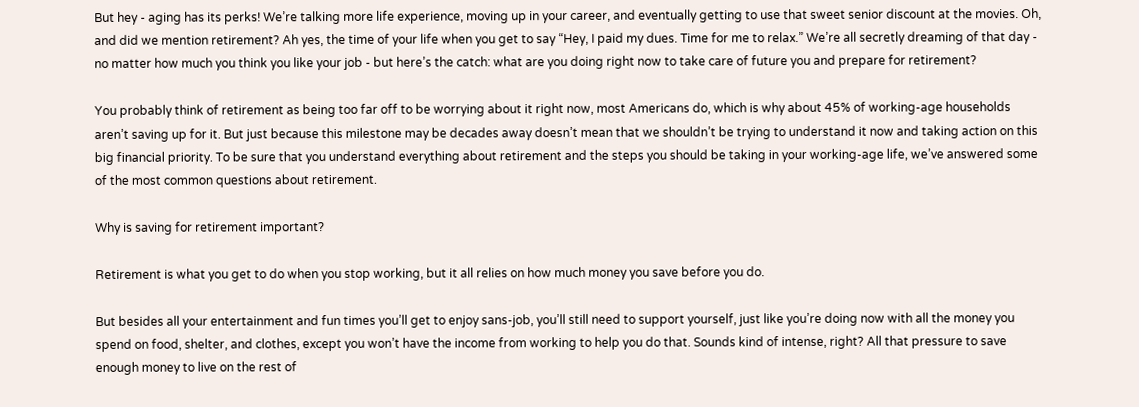But hey - aging has its perks! We’re talking more life experience, moving up in your career, and eventually getting to use that sweet senior discount at the movies. Oh, and did we mention retirement? Ah yes, the time of your life when you get to say “Hey, I paid my dues. Time for me to relax.” We’re all secretly dreaming of that day - no matter how much you think you like your job - but here’s the catch: what are you doing right now to take care of future you and prepare for retirement?

You probably think of retirement as being too far off to be worrying about it right now, most Americans do, which is why about 45% of working-age households aren’t saving up for it. But just because this milestone may be decades away doesn’t mean that we shouldn’t be trying to understand it now and taking action on this big financial priority. To be sure that you understand everything about retirement and the steps you should be taking in your working-age life, we’ve answered some of the most common questions about retirement.

Why is saving for retirement important?

Retirement is what you get to do when you stop working, but it all relies on how much money you save before you do.

But besides all your entertainment and fun times you’ll get to enjoy sans-job, you’ll still need to support yourself, just like you’re doing now with all the money you spend on food, shelter, and clothes, except you won’t have the income from working to help you do that. Sounds kind of intense, right? All that pressure to save enough money to live on the rest of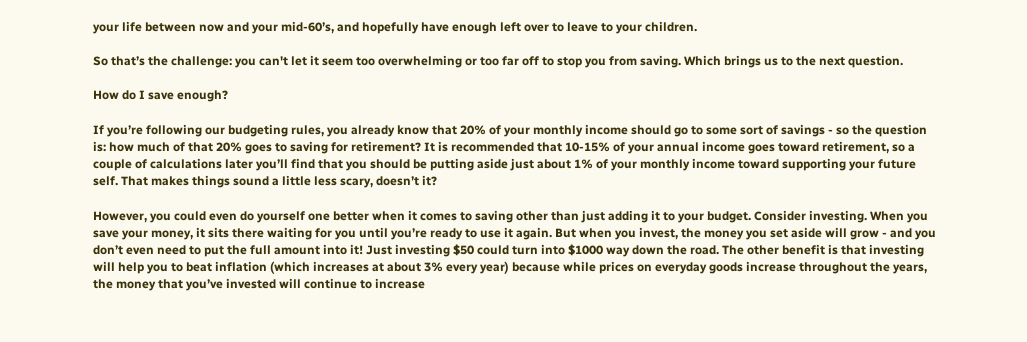your life between now and your mid-60’s, and hopefully have enough left over to leave to your children.

So that’s the challenge: you can't let it seem too overwhelming or too far off to stop you from saving. Which brings us to the next question.

How do I save enough?

If you’re following our budgeting rules, you already know that 20% of your monthly income should go to some sort of savings - so the question is: how much of that 20% goes to saving for retirement? It is recommended that 10-15% of your annual income goes toward retirement, so a couple of calculations later you’ll find that you should be putting aside just about 1% of your monthly income toward supporting your future self. That makes things sound a little less scary, doesn’t it?

However, you could even do yourself one better when it comes to saving other than just adding it to your budget. Consider investing. When you save your money, it sits there waiting for you until you’re ready to use it again. But when you invest, the money you set aside will grow - and you don’t even need to put the full amount into it! Just investing $50 could turn into $1000 way down the road. The other benefit is that investing will help you to beat inflation (which increases at about 3% every year) because while prices on everyday goods increase throughout the years, the money that you’ve invested will continue to increase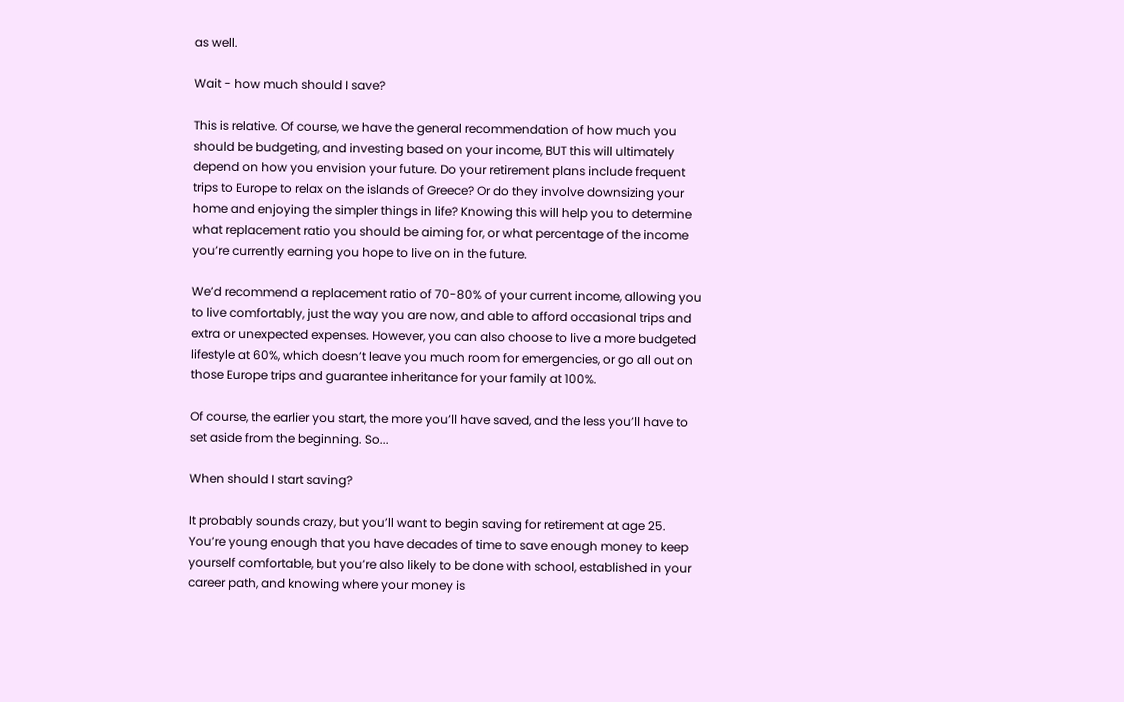as well.

Wait - how much should I save?

This is relative. Of course, we have the general recommendation of how much you should be budgeting, and investing based on your income, BUT this will ultimately depend on how you envision your future. Do your retirement plans include frequent trips to Europe to relax on the islands of Greece? Or do they involve downsizing your home and enjoying the simpler things in life? Knowing this will help you to determine what replacement ratio you should be aiming for, or what percentage of the income you’re currently earning you hope to live on in the future.

We’d recommend a replacement ratio of 70-80% of your current income, allowing you to live comfortably, just the way you are now, and able to afford occasional trips and extra or unexpected expenses. However, you can also choose to live a more budgeted lifestyle at 60%, which doesn’t leave you much room for emergencies, or go all out on those Europe trips and guarantee inheritance for your family at 100%.

Of course, the earlier you start, the more you’ll have saved, and the less you’ll have to set aside from the beginning. So...

When should I start saving?

It probably sounds crazy, but you’ll want to begin saving for retirement at age 25. You’re young enough that you have decades of time to save enough money to keep yourself comfortable, but you’re also likely to be done with school, established in your career path, and knowing where your money is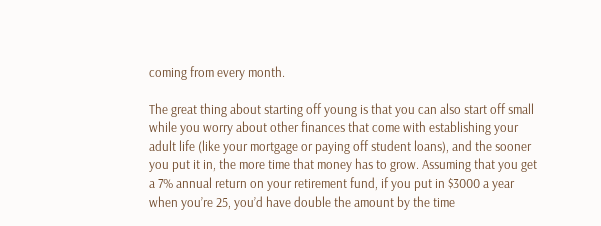coming from every month.

The great thing about starting off young is that you can also start off small while you worry about other finances that come with establishing your adult life (like your mortgage or paying off student loans), and the sooner you put it in, the more time that money has to grow. Assuming that you get a 7% annual return on your retirement fund, if you put in $3000 a year when you’re 25, you’d have double the amount by the time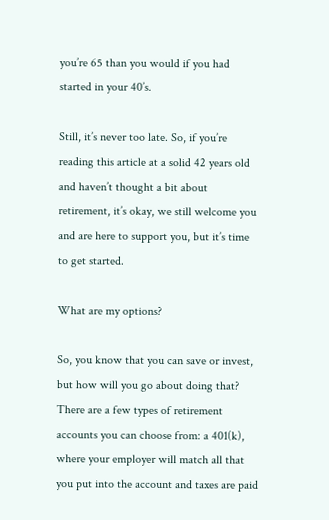you’re 65 than you would if you had started in your 40’s.

Still, it’s never too late. So, if you’re reading this article at a solid 42 years old and haven’t thought a bit about retirement, it’s okay, we still welcome you and are here to support you, but it’s time to get started.

What are my options?

So, you know that you can save or invest, but how will you go about doing that? There are a few types of retirement accounts you can choose from: a 401(k), where your employer will match all that you put into the account and taxes are paid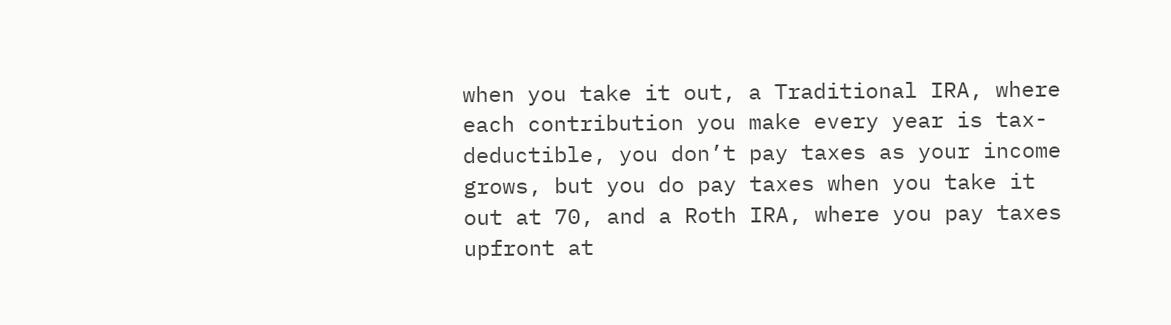when you take it out, a Traditional IRA, where each contribution you make every year is tax-deductible, you don’t pay taxes as your income grows, but you do pay taxes when you take it out at 70, and a Roth IRA, where you pay taxes upfront at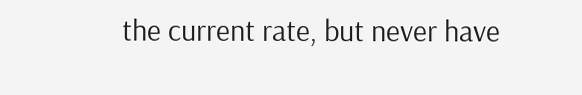the current rate, but never have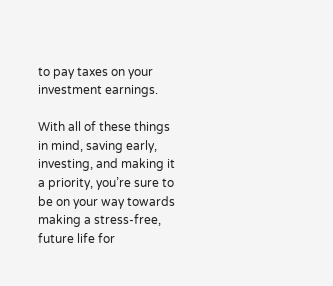to pay taxes on your investment earnings.

With all of these things in mind, saving early, investing, and making it a priority, you’re sure to be on your way towards making a stress-free, future life for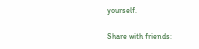yourself.

Share with friends: